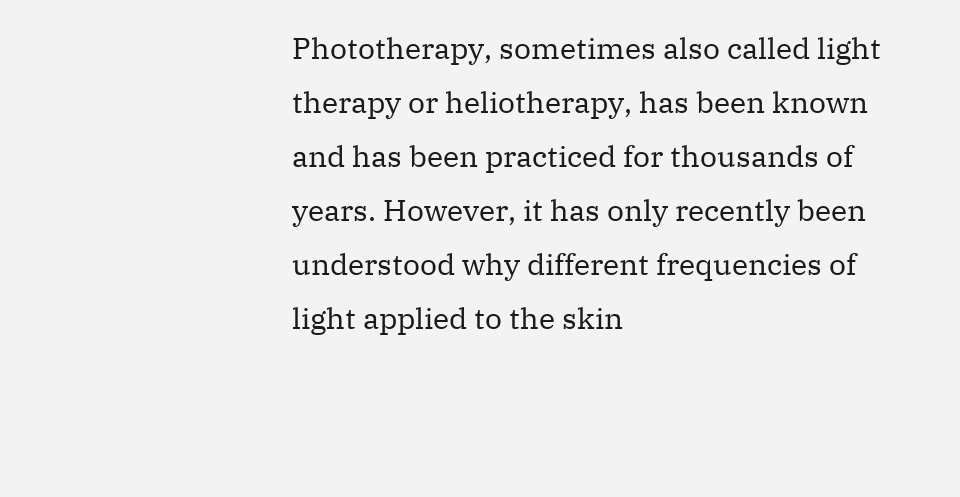Phototherapy, sometimes also called light therapy or heliotherapy, has been known and has been practiced for thousands of years. However, it has only recently been understood why different frequencies of light applied to the skin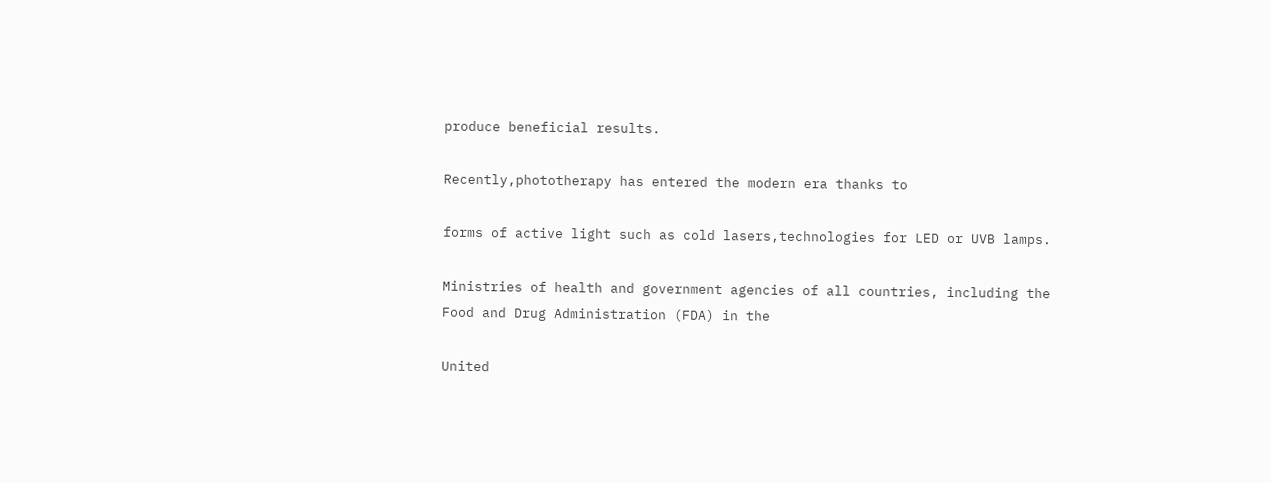produce beneficial results.

Recently,phototherapy has entered the modern era thanks to

forms of active light such as cold lasers,technologies for LED or UVB lamps.

Ministries of health and government agencies of all countries, including the Food and Drug Administration (FDA) in the

United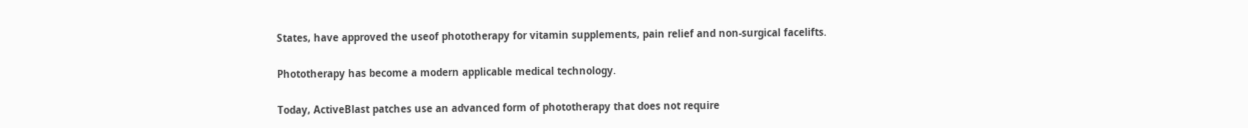States, have approved the useof phototherapy for vitamin supplements, pain relief and non-surgical facelifts.

Phototherapy has become a modern applicable medical technology.

Today, ActiveBlast patches use an advanced form of phototherapy that does not require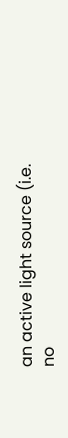an active light source (i.e. no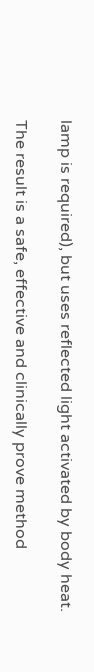lamp is required), but uses reflected light activated by body heat.

The result is a safe, effective and clinically prove method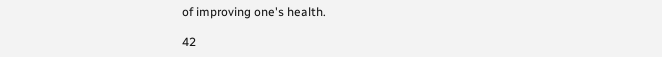of improving one's health.

42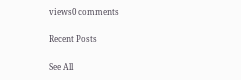views0 comments

Recent Posts

See All